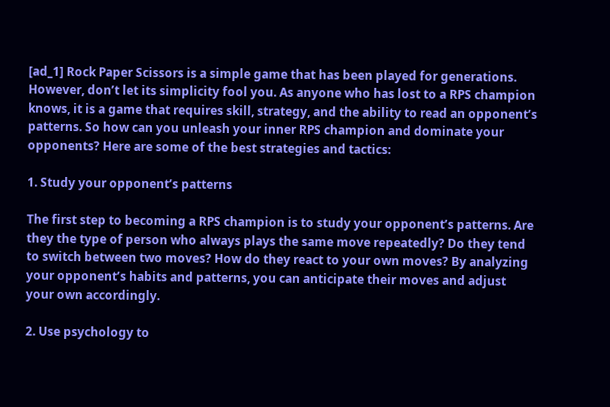[ad_1] Rock Paper Scissors is a simple game that has been played for generations. However, don’t let its simplicity fool you. As anyone who has lost to a RPS champion knows, it is a game that requires skill, strategy, and the ability to read an opponent’s patterns. So how can you unleash your inner RPS champion and dominate your opponents? Here are some of the best strategies and tactics:

1. Study your opponent’s patterns

The first step to becoming a RPS champion is to study your opponent’s patterns. Are they the type of person who always plays the same move repeatedly? Do they tend to switch between two moves? How do they react to your own moves? By analyzing your opponent’s habits and patterns, you can anticipate their moves and adjust your own accordingly.

2. Use psychology to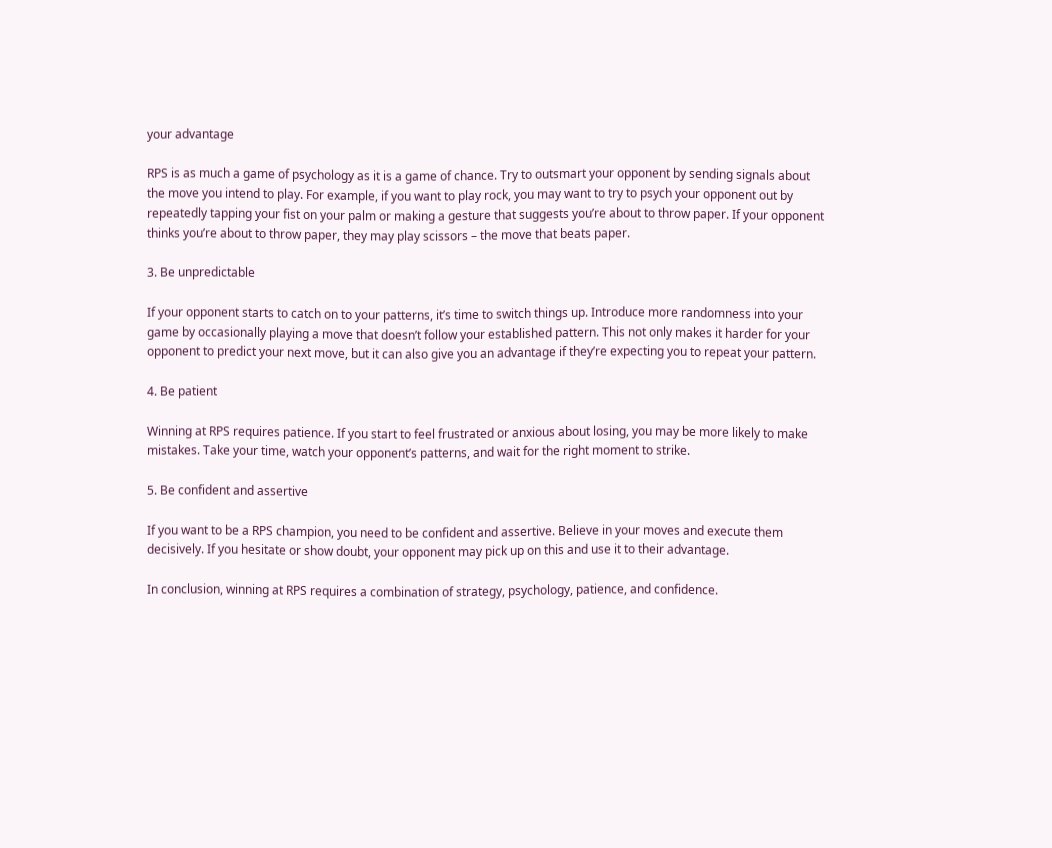your advantage

RPS is as much a game of psychology as it is a game of chance. Try to outsmart your opponent by sending signals about the move you intend to play. For example, if you want to play rock, you may want to try to psych your opponent out by repeatedly tapping your fist on your palm or making a gesture that suggests you’re about to throw paper. If your opponent thinks you’re about to throw paper, they may play scissors – the move that beats paper.

3. Be unpredictable

If your opponent starts to catch on to your patterns, it’s time to switch things up. Introduce more randomness into your game by occasionally playing a move that doesn’t follow your established pattern. This not only makes it harder for your opponent to predict your next move, but it can also give you an advantage if they’re expecting you to repeat your pattern.

4. Be patient

Winning at RPS requires patience. If you start to feel frustrated or anxious about losing, you may be more likely to make mistakes. Take your time, watch your opponent’s patterns, and wait for the right moment to strike.

5. Be confident and assertive

If you want to be a RPS champion, you need to be confident and assertive. Believe in your moves and execute them decisively. If you hesitate or show doubt, your opponent may pick up on this and use it to their advantage.

In conclusion, winning at RPS requires a combination of strategy, psychology, patience, and confidence.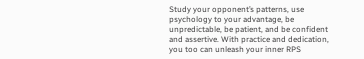Study your opponent’s patterns, use psychology to your advantage, be unpredictable, be patient, and be confident and assertive. With practice and dedication, you too can unleash your inner RPS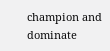champion and dominate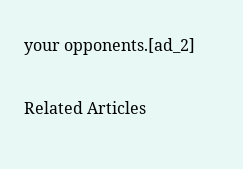your opponents.[ad_2]

Related Articles